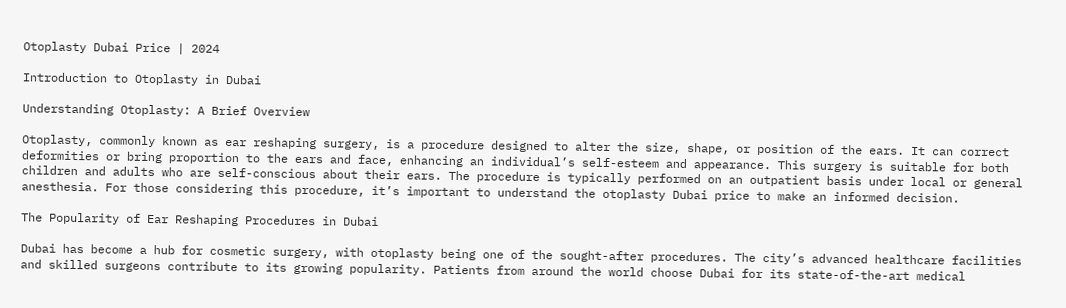Otoplasty Dubai Price | 2024

Introduction to Otoplasty in Dubai

Understanding Otoplasty: A Brief Overview

Otoplasty, commonly known as ear reshaping surgery, is a procedure designed to alter the size, shape, or position of the ears. It can correct deformities or bring proportion to the ears and face, enhancing an individual’s self-esteem and appearance. This surgery is suitable for both children and adults who are self-conscious about their ears. The procedure is typically performed on an outpatient basis under local or general anesthesia. For those considering this procedure, it’s important to understand the otoplasty Dubai price to make an informed decision.

The Popularity of Ear Reshaping Procedures in Dubai

Dubai has become a hub for cosmetic surgery, with otoplasty being one of the sought-after procedures. The city’s advanced healthcare facilities and skilled surgeons contribute to its growing popularity. Patients from around the world choose Dubai for its state-of-the-art medical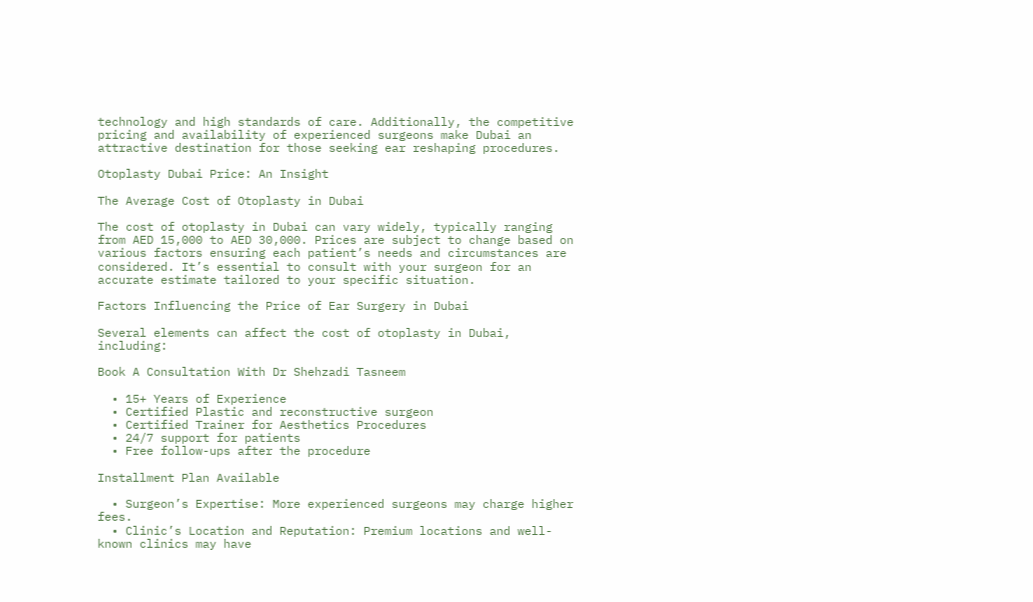technology and high standards of care. Additionally, the competitive pricing and availability of experienced surgeons make Dubai an attractive destination for those seeking ear reshaping procedures.

Otoplasty Dubai Price: An Insight

The Average Cost of Otoplasty in Dubai

The cost of otoplasty in Dubai can vary widely, typically ranging from AED 15,000 to AED 30,000. Prices are subject to change based on various factors ensuring each patient’s needs and circumstances are considered. It’s essential to consult with your surgeon for an accurate estimate tailored to your specific situation.

Factors Influencing the Price of Ear Surgery in Dubai

Several elements can affect the cost of otoplasty in Dubai, including:

Book A Consultation With Dr Shehzadi Tasneem

  • 15+ Years of Experience
  • Certified Plastic and reconstructive surgeon
  • Certified Trainer for Aesthetics Procedures
  • 24/7 support for patients
  • Free follow-ups after the procedure

Installment Plan Available

  • Surgeon’s Expertise: More experienced surgeons may charge higher fees.
  • Clinic’s Location and Reputation: Premium locations and well-known clinics may have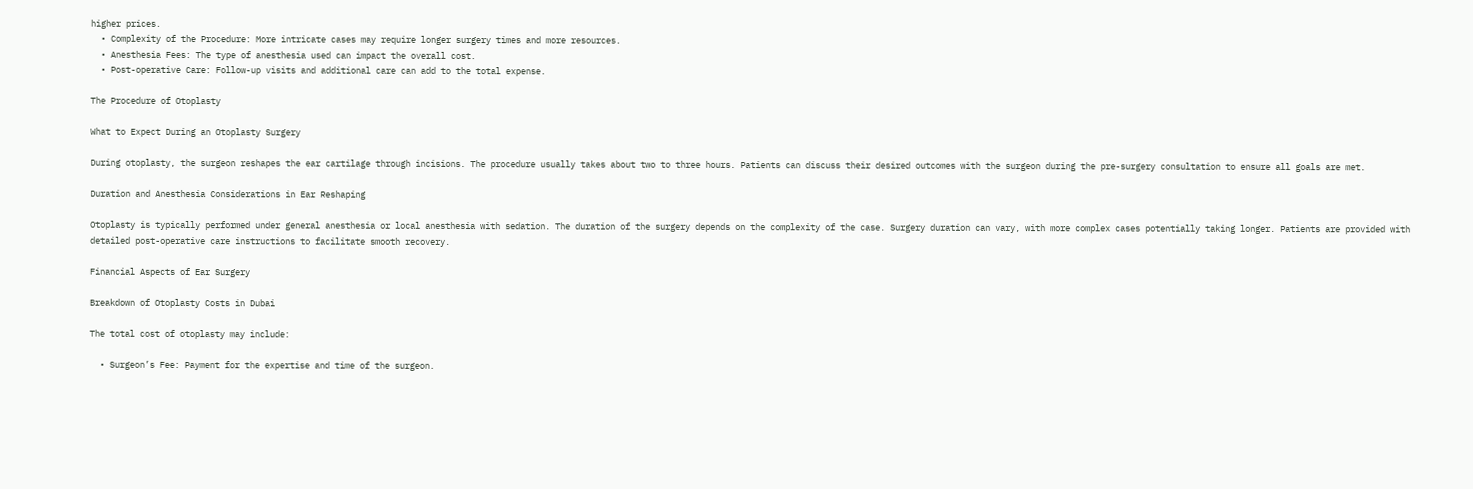higher prices.
  • Complexity of the Procedure: More intricate cases may require longer surgery times and more resources.
  • Anesthesia Fees: The type of anesthesia used can impact the overall cost.
  • Post-operative Care: Follow-up visits and additional care can add to the total expense.

The Procedure of Otoplasty

What to Expect During an Otoplasty Surgery

During otoplasty, the surgeon reshapes the ear cartilage through incisions. The procedure usually takes about two to three hours. Patients can discuss their desired outcomes with the surgeon during the pre-surgery consultation to ensure all goals are met.

Duration and Anesthesia Considerations in Ear Reshaping

Otoplasty is typically performed under general anesthesia or local anesthesia with sedation. The duration of the surgery depends on the complexity of the case. Surgery duration can vary, with more complex cases potentially taking longer. Patients are provided with detailed post-operative care instructions to facilitate smooth recovery.

Financial Aspects of Ear Surgery

Breakdown of Otoplasty Costs in Dubai

The total cost of otoplasty may include:

  • Surgeon’s Fee: Payment for the expertise and time of the surgeon.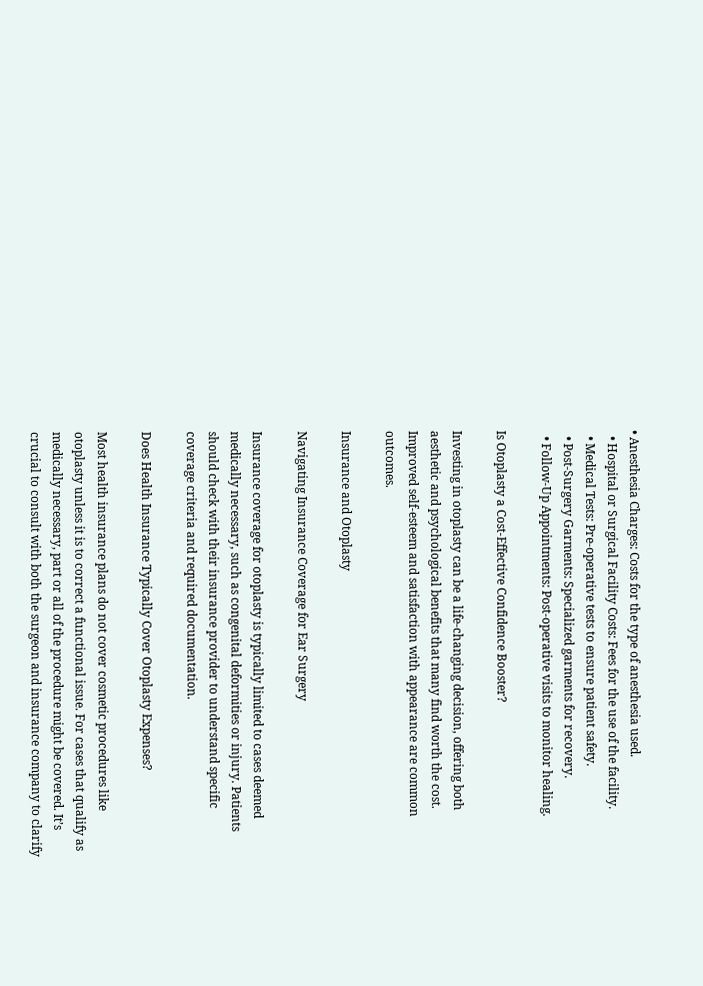• Anesthesia Charges: Costs for the type of anesthesia used.
  • Hospital or Surgical Facility Costs: Fees for the use of the facility.
  • Medical Tests: Pre-operative tests to ensure patient safety.
  • Post-Surgery Garments: Specialized garments for recovery.
  • Follow-Up Appointments: Post-operative visits to monitor healing.

Is Otoplasty a Cost-Effective Confidence Booster?

Investing in otoplasty can be a life-changing decision, offering both aesthetic and psychological benefits that many find worth the cost. Improved self-esteem and satisfaction with appearance are common outcomes.

Insurance and Otoplasty

Navigating Insurance Coverage for Ear Surgery

Insurance coverage for otoplasty is typically limited to cases deemed medically necessary, such as congenital deformities or injury. Patients should check with their insurance provider to understand specific coverage criteria and required documentation.

Does Health Insurance Typically Cover Otoplasty Expenses?

Most health insurance plans do not cover cosmetic procedures like otoplasty unless it is to correct a functional issue. For cases that qualify as medically necessary, part or all of the procedure might be covered. It’s crucial to consult with both the surgeon and insurance company to clarify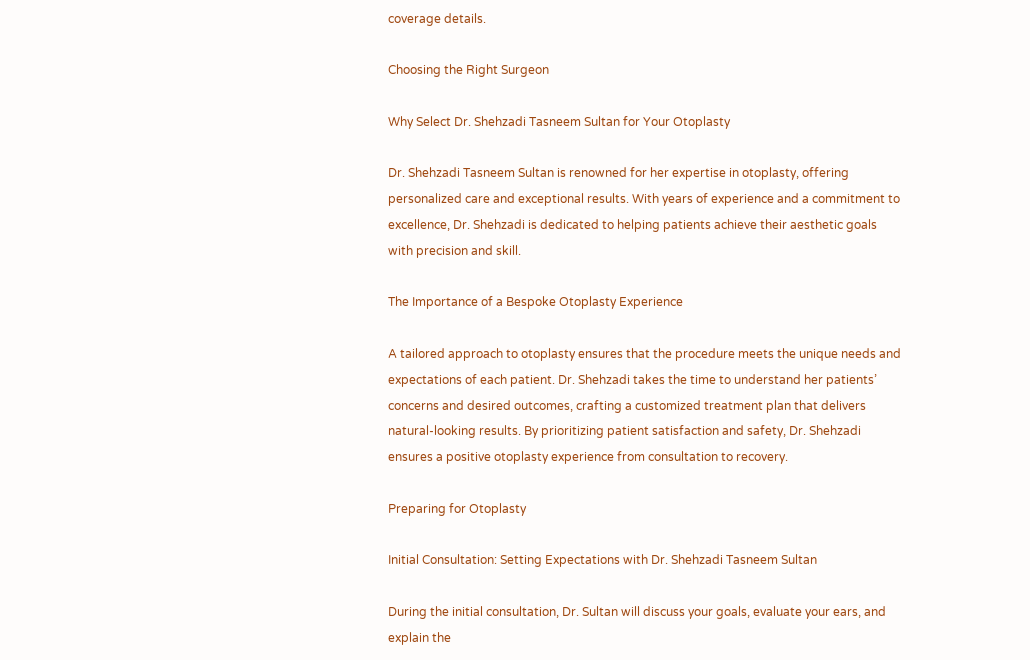coverage details.

Choosing the Right Surgeon

Why Select Dr. Shehzadi Tasneem Sultan for Your Otoplasty

Dr. Shehzadi Tasneem Sultan is renowned for her expertise in otoplasty, offering personalized care and exceptional results. With years of experience and a commitment to excellence, Dr. Shehzadi is dedicated to helping patients achieve their aesthetic goals with precision and skill.

The Importance of a Bespoke Otoplasty Experience

A tailored approach to otoplasty ensures that the procedure meets the unique needs and expectations of each patient. Dr. Shehzadi takes the time to understand her patients’ concerns and desired outcomes, crafting a customized treatment plan that delivers natural-looking results. By prioritizing patient satisfaction and safety, Dr. Shehzadi ensures a positive otoplasty experience from consultation to recovery.

Preparing for Otoplasty

Initial Consultation: Setting Expectations with Dr. Shehzadi Tasneem Sultan

During the initial consultation, Dr. Sultan will discuss your goals, evaluate your ears, and explain the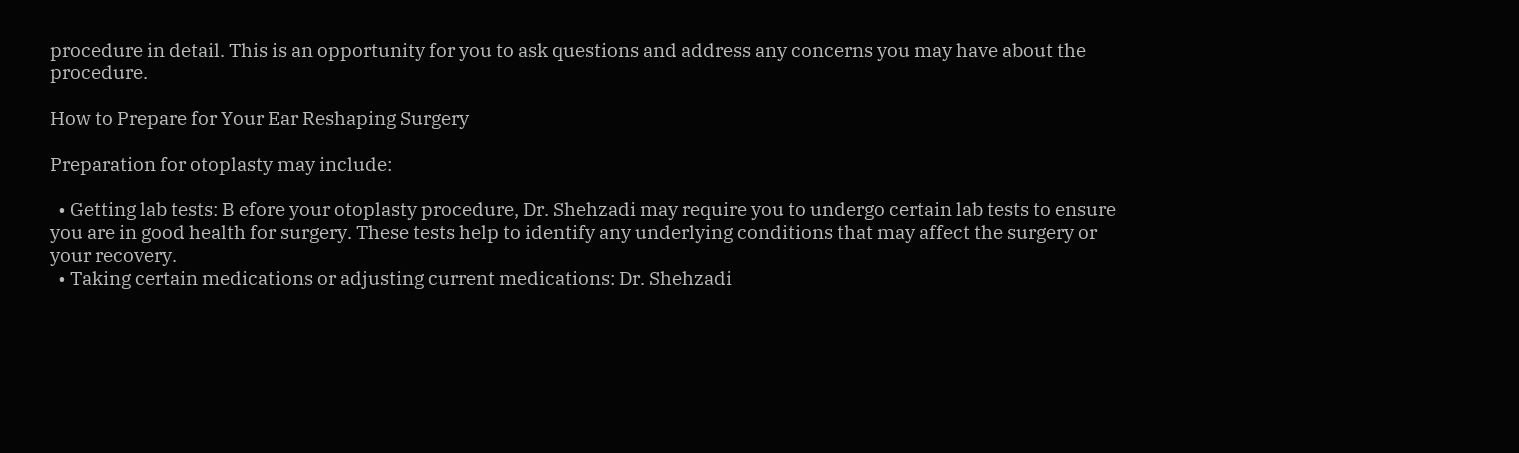procedure in detail. This is an opportunity for you to ask questions and address any concerns you may have about the procedure.

How to Prepare for Your Ear Reshaping Surgery

Preparation for otoplasty may include:

  • Getting lab tests: B efore your otoplasty procedure, Dr. Shehzadi may require you to undergo certain lab tests to ensure you are in good health for surgery. These tests help to identify any underlying conditions that may affect the surgery or your recovery.
  • Taking certain medications or adjusting current medications: Dr. Shehzadi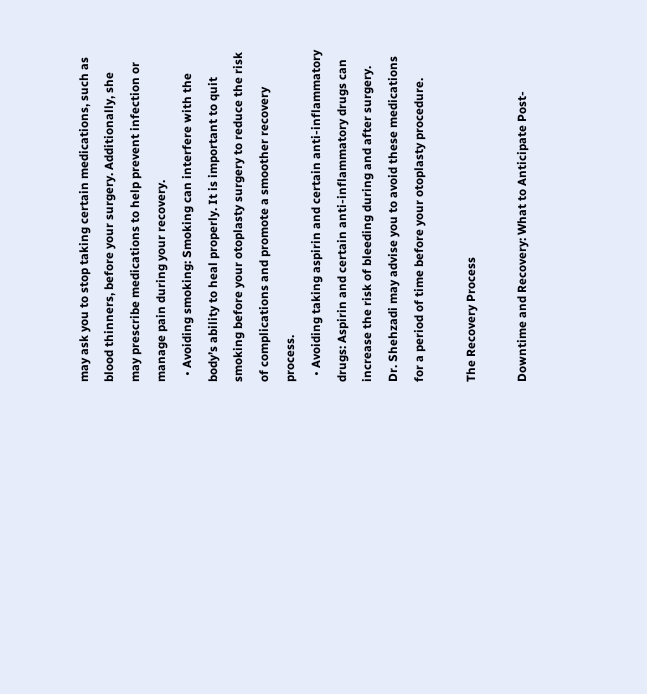may ask you to stop taking certain medications, such as blood thinners, before your surgery. Additionally, she may prescribe medications to help prevent infection or manage pain during your recovery.
  • Avoiding smoking: Smoking can interfere with the body’s ability to heal properly. It is important to quit smoking before your otoplasty surgery to reduce the risk of complications and promote a smoother recovery process.
  • Avoiding taking aspirin and certain anti-inflammatory drugs: Aspirin and certain anti-inflammatory drugs can increase the risk of bleeding during and after surgery. Dr. Shehzadi may advise you to avoid these medications for a period of time before your otoplasty procedure.

The Recovery Process

Downtime and Recovery: What to Anticipate Post-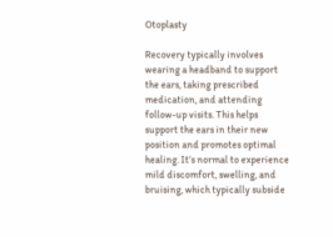Otoplasty

Recovery typically involves wearing a headband to support the ears, taking prescribed medication, and attending follow-up visits. This helps support the ears in their new position and promotes optimal healing. It’s normal to experience mild discomfort, swelling, and bruising, which typically subside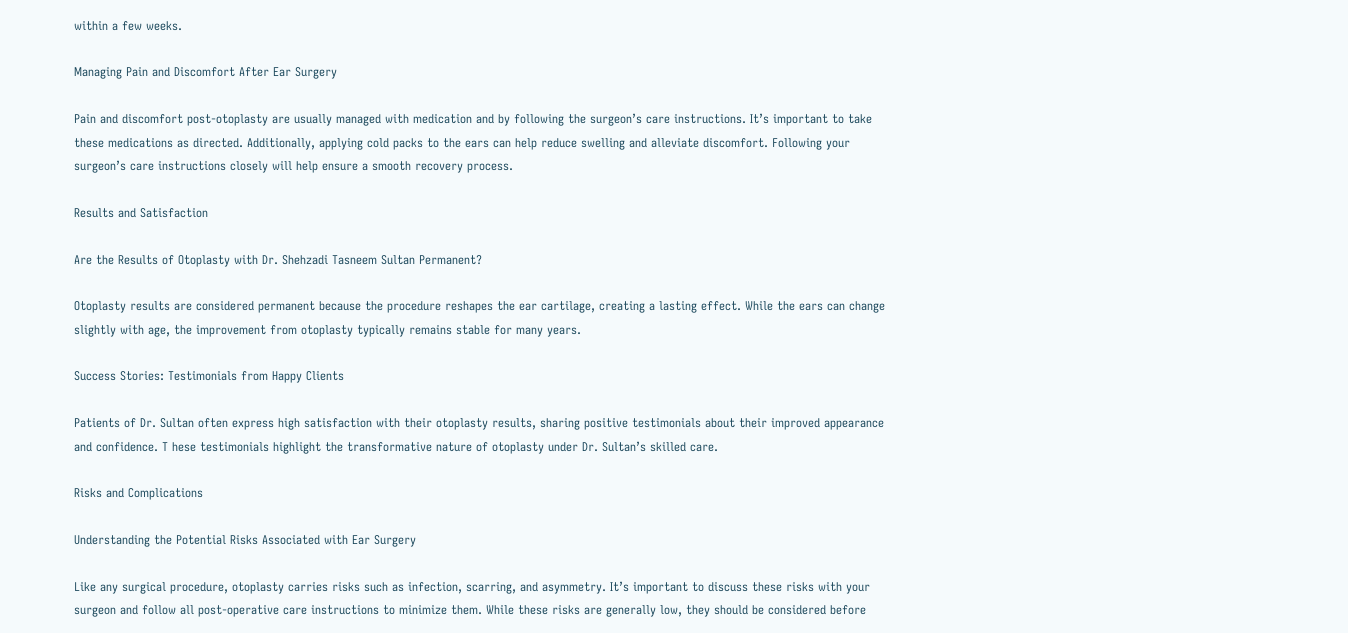within a few weeks.

Managing Pain and Discomfort After Ear Surgery

Pain and discomfort post-otoplasty are usually managed with medication and by following the surgeon’s care instructions. It’s important to take these medications as directed. Additionally, applying cold packs to the ears can help reduce swelling and alleviate discomfort. Following your surgeon’s care instructions closely will help ensure a smooth recovery process.

Results and Satisfaction

Are the Results of Otoplasty with Dr. Shehzadi Tasneem Sultan Permanent?

Otoplasty results are considered permanent because the procedure reshapes the ear cartilage, creating a lasting effect. While the ears can change slightly with age, the improvement from otoplasty typically remains stable for many years.

Success Stories: Testimonials from Happy Clients

Patients of Dr. Sultan often express high satisfaction with their otoplasty results, sharing positive testimonials about their improved appearance and confidence. T hese testimonials highlight the transformative nature of otoplasty under Dr. Sultan’s skilled care.

Risks and Complications

Understanding the Potential Risks Associated with Ear Surgery

Like any surgical procedure, otoplasty carries risks such as infection, scarring, and asymmetry. It’s important to discuss these risks with your surgeon and follow all post-operative care instructions to minimize them. While these risks are generally low, they should be considered before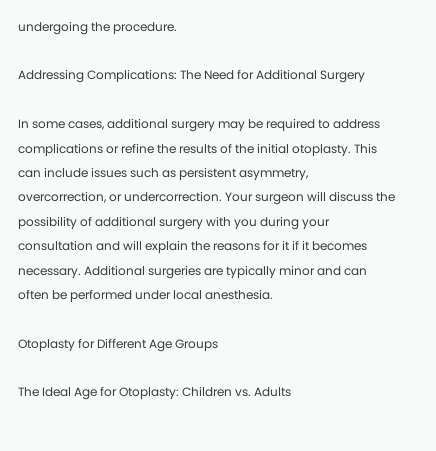undergoing the procedure.

Addressing Complications: The Need for Additional Surgery

In some cases, additional surgery may be required to address complications or refine the results of the initial otoplasty. This can include issues such as persistent asymmetry, overcorrection, or undercorrection. Your surgeon will discuss the possibility of additional surgery with you during your consultation and will explain the reasons for it if it becomes necessary. Additional surgeries are typically minor and can often be performed under local anesthesia.

Otoplasty for Different Age Groups

The Ideal Age for Otoplasty: Children vs. Adults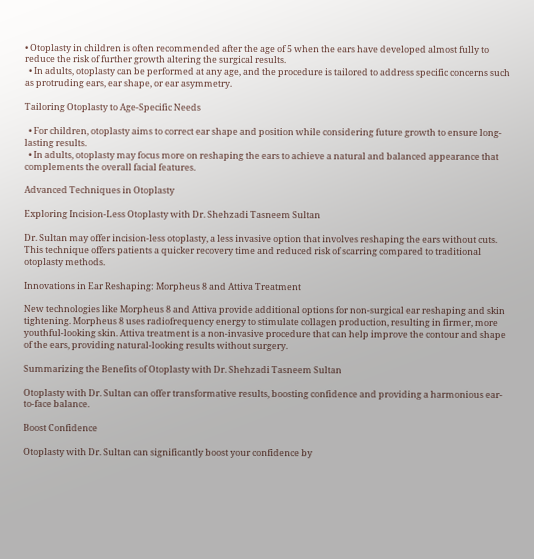• Otoplasty in children is often recommended after the age of 5 when the ears have developed almost fully to reduce the risk of further growth altering the surgical results.
  • In adults, otoplasty can be performed at any age, and the procedure is tailored to address specific concerns such as protruding ears, ear shape, or ear asymmetry.

Tailoring Otoplasty to Age-Specific Needs

  • For children, otoplasty aims to correct ear shape and position while considering future growth to ensure long-lasting results.
  • In adults, otoplasty may focus more on reshaping the ears to achieve a natural and balanced appearance that complements the overall facial features.

Advanced Techniques in Otoplasty

Exploring Incision-Less Otoplasty with Dr. Shehzadi Tasneem Sultan

Dr. Sultan may offer incision-less otoplasty, a less invasive option that involves reshaping the ears without cuts. This technique offers patients a quicker recovery time and reduced risk of scarring compared to traditional otoplasty methods.

Innovations in Ear Reshaping: Morpheus 8 and Attiva Treatment

New technologies like Morpheus 8 and Attiva provide additional options for non-surgical ear reshaping and skin tightening. Morpheus 8 uses radiofrequency energy to stimulate collagen production, resulting in firmer, more youthful-looking skin. Attiva treatment is a non-invasive procedure that can help improve the contour and shape of the ears, providing natural-looking results without surgery.

Summarizing the Benefits of Otoplasty with Dr. Shehzadi Tasneem Sultan

Otoplasty with Dr. Sultan can offer transformative results, boosting confidence and providing a harmonious ear-to-face balance.

Boost Confidence

Otoplasty with Dr. Sultan can significantly boost your confidence by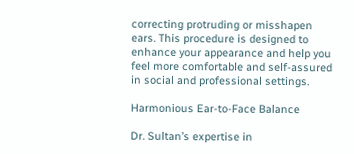correcting protruding or misshapen ears. This procedure is designed to enhance your appearance and help you feel more comfortable and self-assured in social and professional settings.

Harmonious Ear-to-Face Balance

Dr. Sultan’s expertise in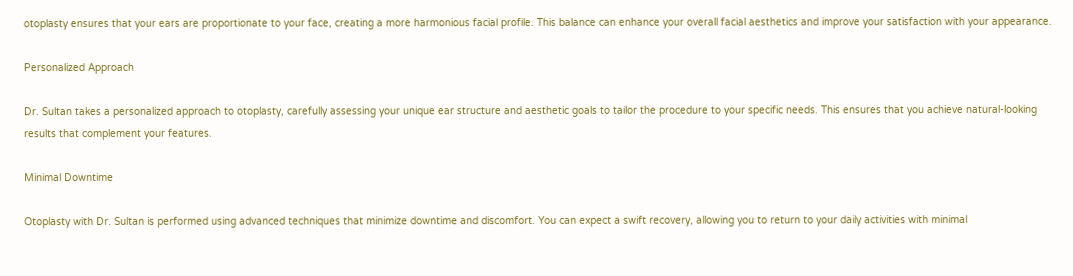otoplasty ensures that your ears are proportionate to your face, creating a more harmonious facial profile. This balance can enhance your overall facial aesthetics and improve your satisfaction with your appearance.

Personalized Approach

Dr. Sultan takes a personalized approach to otoplasty, carefully assessing your unique ear structure and aesthetic goals to tailor the procedure to your specific needs. This ensures that you achieve natural-looking results that complement your features.

Minimal Downtime

Otoplasty with Dr. Sultan is performed using advanced techniques that minimize downtime and discomfort. You can expect a swift recovery, allowing you to return to your daily activities with minimal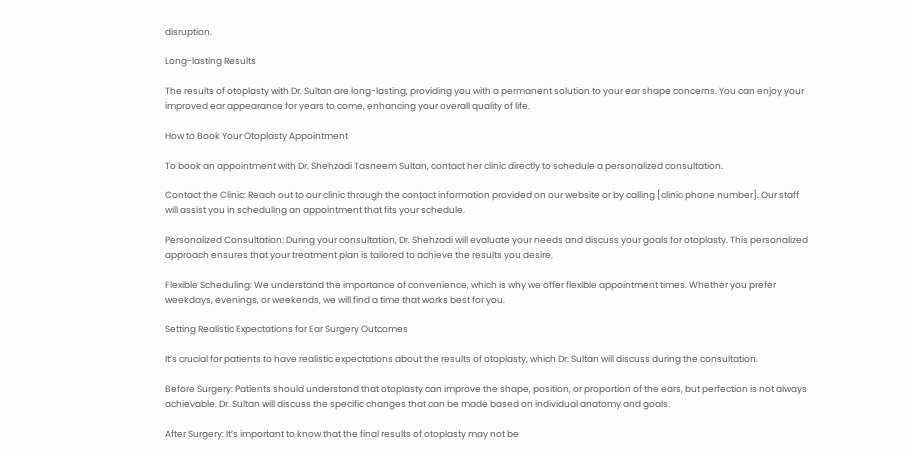disruption.

Long-lasting Results

The results of otoplasty with Dr. Sultan are long-lasting, providing you with a permanent solution to your ear shape concerns. You can enjoy your improved ear appearance for years to come, enhancing your overall quality of life.

How to Book Your Otoplasty Appointment

To book an appointment with Dr. Shehzadi Tasneem Sultan, contact her clinic directly to schedule a personalized consultation.

Contact the Clinic: Reach out to our clinic through the contact information provided on our website or by calling [clinic phone number]. Our staff will assist you in scheduling an appointment that fits your schedule.

Personalized Consultation: During your consultation, Dr. Shehzadi will evaluate your needs and discuss your goals for otoplasty. This personalized approach ensures that your treatment plan is tailored to achieve the results you desire.

Flexible Scheduling: We understand the importance of convenience, which is why we offer flexible appointment times. Whether you prefer weekdays, evenings, or weekends, we will find a time that works best for you.

Setting Realistic Expectations for Ear Surgery Outcomes

It’s crucial for patients to have realistic expectations about the results of otoplasty, which Dr. Sultan will discuss during the consultation.

Before Surgery: Patients should understand that otoplasty can improve the shape, position, or proportion of the ears, but perfection is not always achievable. Dr. Sultan will discuss the specific changes that can be made based on individual anatomy and goals.

After Surgery: It’s important to know that the final results of otoplasty may not be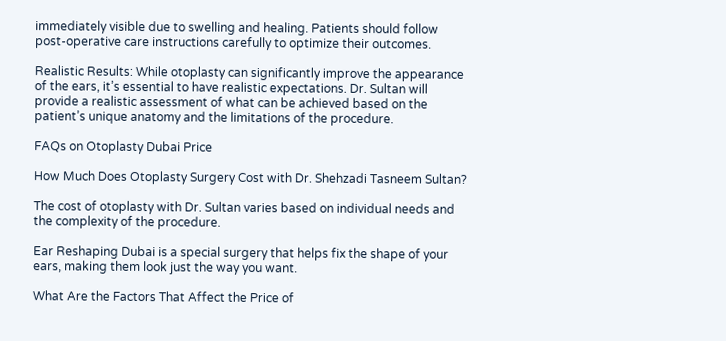immediately visible due to swelling and healing. Patients should follow post-operative care instructions carefully to optimize their outcomes.

Realistic Results: While otoplasty can significantly improve the appearance of the ears, it’s essential to have realistic expectations. Dr. Sultan will provide a realistic assessment of what can be achieved based on the patient’s unique anatomy and the limitations of the procedure.

FAQs on Otoplasty Dubai Price

How Much Does Otoplasty Surgery Cost with Dr. Shehzadi Tasneem Sultan?

The cost of otoplasty with Dr. Sultan varies based on individual needs and the complexity of the procedure.

Ear Reshaping Dubai is a special surgery that helps fix the shape of your ears, making them look just the way you want.

What Are the Factors That Affect the Price of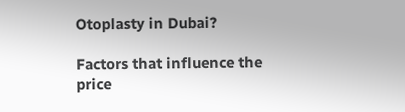Otoplasty in Dubai?

Factors that influence the price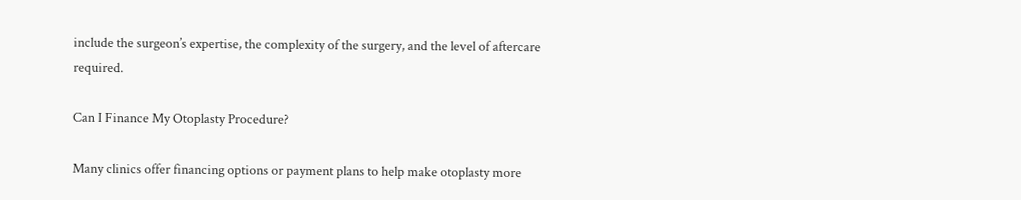include the surgeon’s expertise, the complexity of the surgery, and the level of aftercare required.

Can I Finance My Otoplasty Procedure?

Many clinics offer financing options or payment plans to help make otoplasty more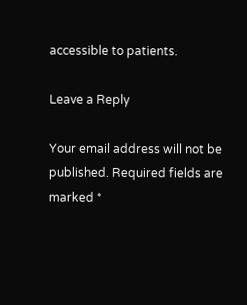accessible to patients.

Leave a Reply

Your email address will not be published. Required fields are marked *